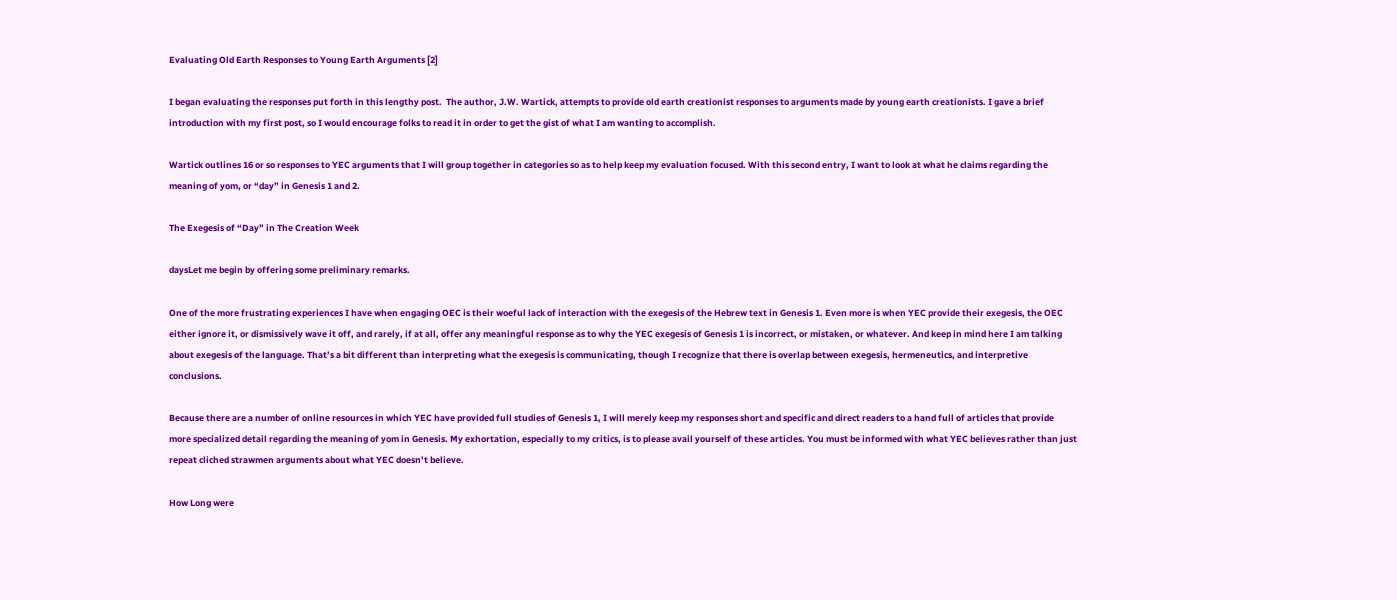Evaluating Old Earth Responses to Young Earth Arguments [2]

I began evaluating the responses put forth in this lengthy post.  The author, J.W. Wartick, attempts to provide old earth creationist responses to arguments made by young earth creationists. I gave a brief introduction with my first post, so I would encourage folks to read it in order to get the gist of what I am wanting to accomplish.

Wartick outlines 16 or so responses to YEC arguments that I will group together in categories so as to help keep my evaluation focused. With this second entry, I want to look at what he claims regarding the meaning of yom, or “day” in Genesis 1 and 2.

The Exegesis of “Day” in The Creation Week

daysLet me begin by offering some preliminary remarks.

One of the more frustrating experiences I have when engaging OEC is their woeful lack of interaction with the exegesis of the Hebrew text in Genesis 1. Even more is when YEC provide their exegesis, the OEC either ignore it, or dismissively wave it off, and rarely, if at all, offer any meaningful response as to why the YEC exegesis of Genesis 1 is incorrect, or mistaken, or whatever. And keep in mind here I am talking about exegesis of the language. That’s a bit different than interpreting what the exegesis is communicating, though I recognize that there is overlap between exegesis, hermeneutics, and interpretive conclusions.

Because there are a number of online resources in which YEC have provided full studies of Genesis 1, I will merely keep my responses short and specific and direct readers to a hand full of articles that provide more specialized detail regarding the meaning of yom in Genesis. My exhortation, especially to my critics, is to please avail yourself of these articles. You must be informed with what YEC believes rather than just repeat cliched strawmen arguments about what YEC doesn’t believe.

How Long were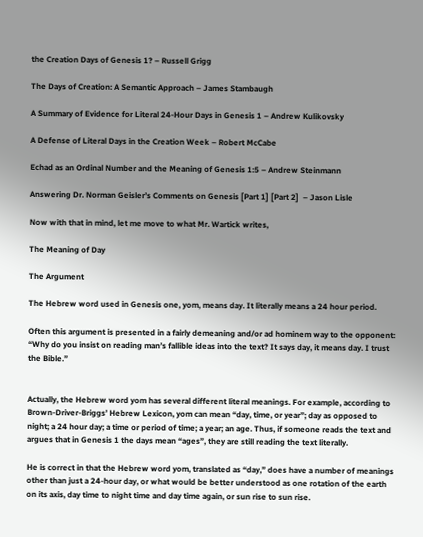the Creation Days of Genesis 1? – Russell Grigg

The Days of Creation: A Semantic Approach – James Stambaugh

A Summary of Evidence for Literal 24-Hour Days in Genesis 1 – Andrew Kulikovsky

A Defense of Literal Days in the Creation Week – Robert McCabe

Echad as an Ordinal Number and the Meaning of Genesis 1:5 – Andrew Steinmann

Answering Dr. Norman Geisler’s Comments on Genesis [Part 1] [Part 2]  – Jason Lisle

Now with that in mind, let me move to what Mr. Wartick writes,

The Meaning of Day

The Argument

The Hebrew word used in Genesis one, yom, means day. It literally means a 24 hour period.

Often this argument is presented in a fairly demeaning and/or ad hominem way to the opponent: “Why do you insist on reading man’s fallible ideas into the text? It says day, it means day. I trust the Bible.”


Actually, the Hebrew word yom has several different literal meanings. For example, according to Brown-Driver-Briggs’ Hebrew Lexicon, yom can mean “day, time, or year”; day as opposed to night; a 24 hour day; a time or period of time; a year; an age. Thus, if someone reads the text and argues that in Genesis 1 the days mean “ages”, they are still reading the text literally.

He is correct in that the Hebrew word yom, translated as “day,” does have a number of meanings other than just a 24-hour day, or what would be better understood as one rotation of the earth on its axis, day time to night time and day time again, or sun rise to sun rise.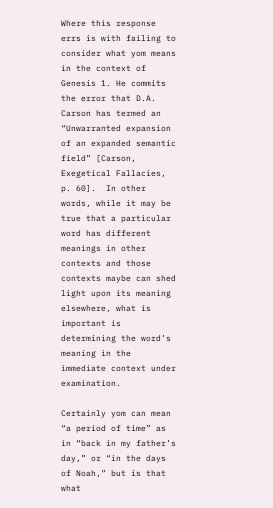Where this response errs is with failing to consider what yom means in the context of Genesis 1. He commits the error that D.A. Carson has termed an “Unwarranted expansion of an expanded semantic field” [Carson, Exegetical Fallacies, p. 60].  In other words, while it may be true that a particular word has different meanings in other contexts and those contexts maybe can shed light upon its meaning elsewhere, what is important is determining the word’s meaning in the immediate context under examination.

Certainly yom can mean “a period of time” as in “back in my father’s day,” or “in the days of Noah,” but is that what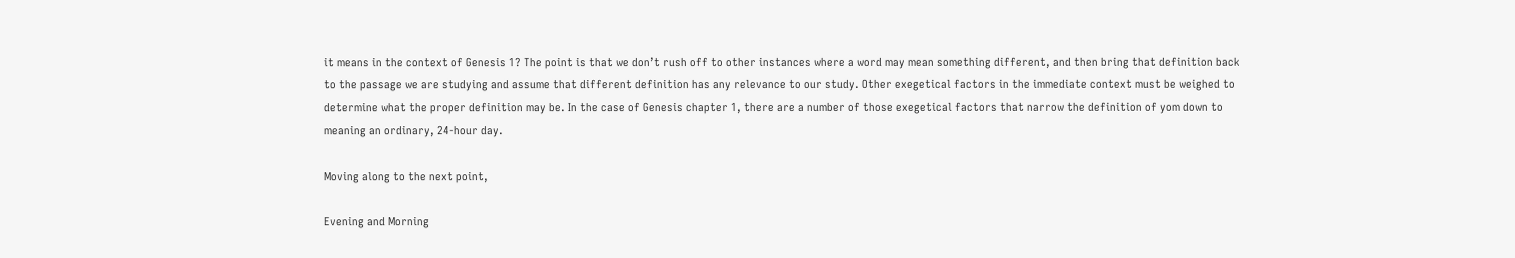it means in the context of Genesis 1? The point is that we don’t rush off to other instances where a word may mean something different, and then bring that definition back to the passage we are studying and assume that different definition has any relevance to our study. Other exegetical factors in the immediate context must be weighed to determine what the proper definition may be. In the case of Genesis chapter 1, there are a number of those exegetical factors that narrow the definition of yom down to meaning an ordinary, 24-hour day.

Moving along to the next point,

Evening and Morning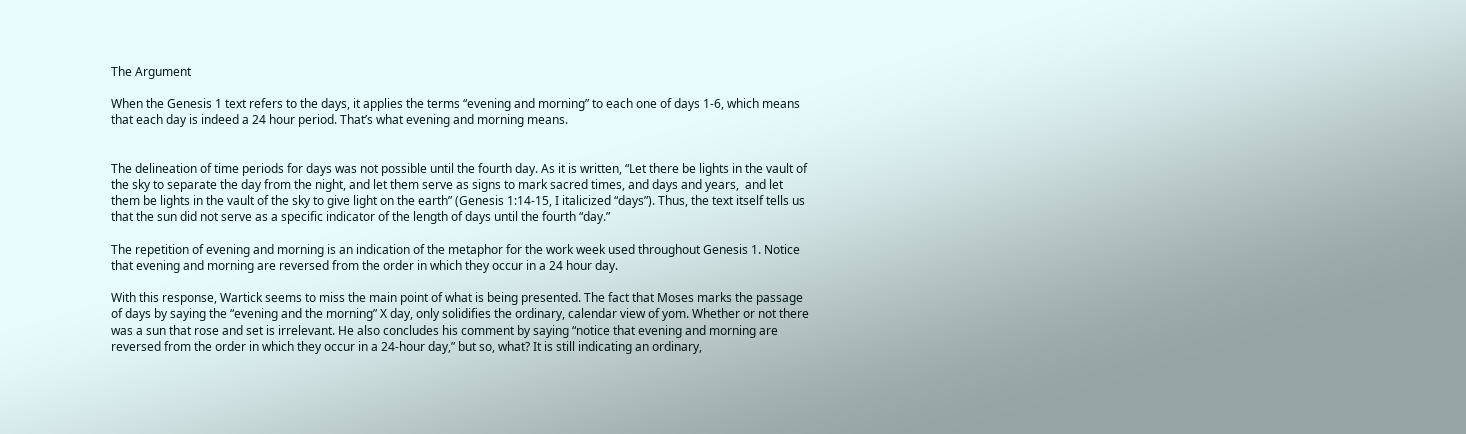The Argument

When the Genesis 1 text refers to the days, it applies the terms “evening and morning” to each one of days 1-6, which means that each day is indeed a 24 hour period. That’s what evening and morning means.


The delineation of time periods for days was not possible until the fourth day. As it is written, “Let there be lights in the vault of the sky to separate the day from the night, and let them serve as signs to mark sacred times, and days and years,  and let them be lights in the vault of the sky to give light on the earth” (Genesis 1:14-15, I italicized “days”). Thus, the text itself tells us that the sun did not serve as a specific indicator of the length of days until the fourth “day.”

The repetition of evening and morning is an indication of the metaphor for the work week used throughout Genesis 1. Notice that evening and morning are reversed from the order in which they occur in a 24 hour day.

With this response, Wartick seems to miss the main point of what is being presented. The fact that Moses marks the passage of days by saying the “evening and the morning” X day, only solidifies the ordinary, calendar view of yom. Whether or not there was a sun that rose and set is irrelevant. He also concludes his comment by saying “notice that evening and morning are reversed from the order in which they occur in a 24-hour day,” but so, what? It is still indicating an ordinary,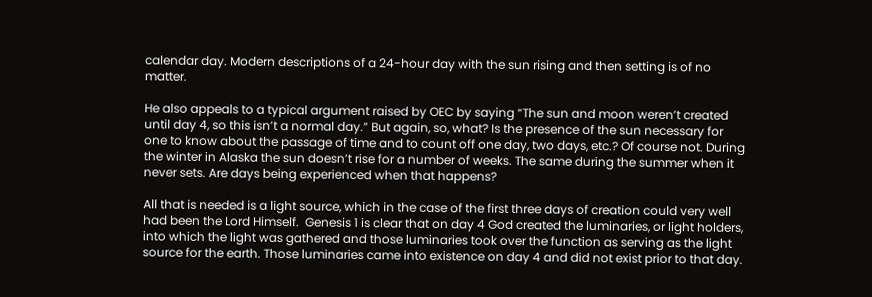calendar day. Modern descriptions of a 24-hour day with the sun rising and then setting is of no matter.

He also appeals to a typical argument raised by OEC by saying “The sun and moon weren’t created until day 4, so this isn’t a normal day.” But again, so, what? Is the presence of the sun necessary for one to know about the passage of time and to count off one day, two days, etc.? Of course not. During the winter in Alaska the sun doesn’t rise for a number of weeks. The same during the summer when it never sets. Are days being experienced when that happens?

All that is needed is a light source, which in the case of the first three days of creation could very well had been the Lord Himself.  Genesis 1 is clear that on day 4 God created the luminaries, or light holders, into which the light was gathered and those luminaries took over the function as serving as the light source for the earth. Those luminaries came into existence on day 4 and did not exist prior to that day.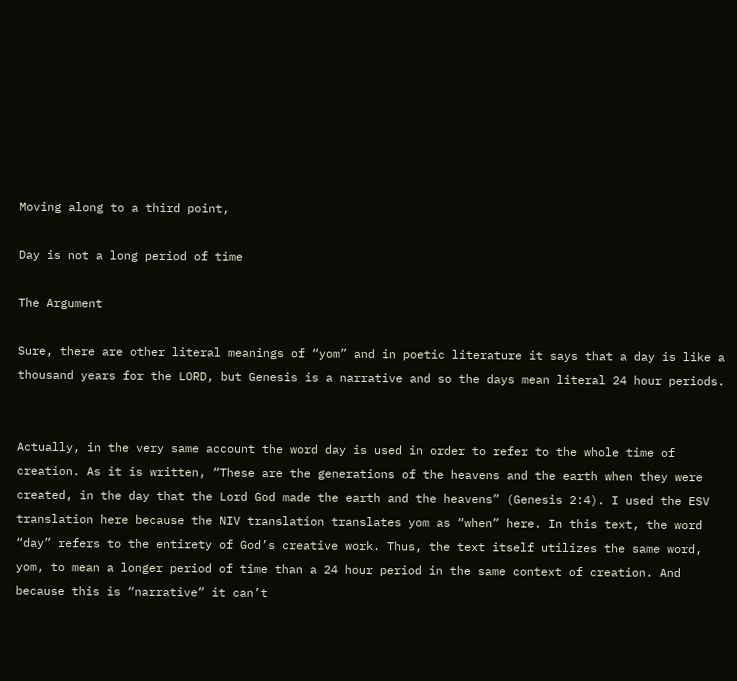Moving along to a third point,

Day is not a long period of time

The Argument

Sure, there are other literal meanings of “yom” and in poetic literature it says that a day is like a thousand years for the LORD, but Genesis is a narrative and so the days mean literal 24 hour periods.


Actually, in the very same account the word day is used in order to refer to the whole time of creation. As it is written, “These are the generations of the heavens and the earth when they were created, in the day that the Lord God made the earth and the heavens” (Genesis 2:4). I used the ESV translation here because the NIV translation translates yom as “when” here. In this text, the word “day” refers to the entirety of God’s creative work. Thus, the text itself utilizes the same word, yom, to mean a longer period of time than a 24 hour period in the same context of creation. And because this is “narrative” it can’t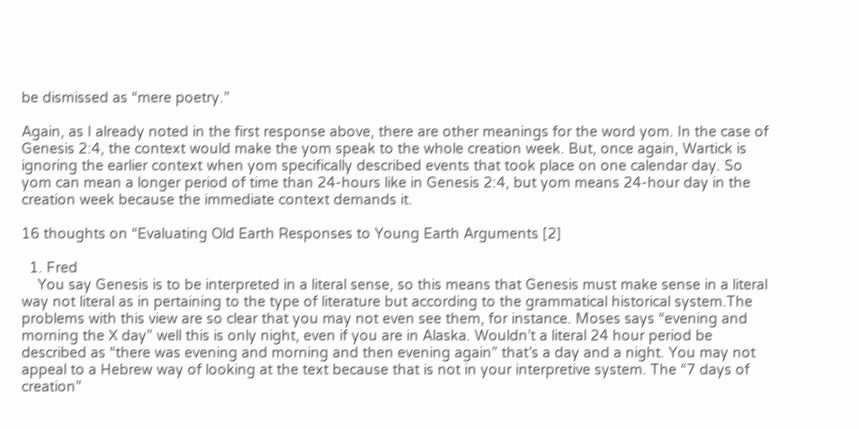be dismissed as “mere poetry.”

Again, as I already noted in the first response above, there are other meanings for the word yom. In the case of Genesis 2:4, the context would make the yom speak to the whole creation week. But, once again, Wartick is ignoring the earlier context when yom specifically described events that took place on one calendar day. So yom can mean a longer period of time than 24-hours like in Genesis 2:4, but yom means 24-hour day in the creation week because the immediate context demands it.

16 thoughts on “Evaluating Old Earth Responses to Young Earth Arguments [2]

  1. Fred
    You say Genesis is to be interpreted in a literal sense, so this means that Genesis must make sense in a literal way not literal as in pertaining to the type of literature but according to the grammatical historical system.The problems with this view are so clear that you may not even see them, for instance. Moses says “evening and morning the X day” well this is only night, even if you are in Alaska. Wouldn’t a literal 24 hour period be described as “there was evening and morning and then evening again” that’s a day and a night. You may not appeal to a Hebrew way of looking at the text because that is not in your interpretive system. The “7 days of creation”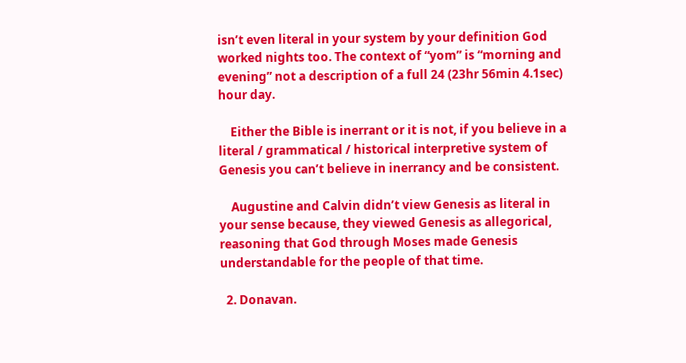isn’t even literal in your system by your definition God worked nights too. The context of “yom” is “morning and evening” not a description of a full 24 (23hr 56min 4.1sec) hour day.

    Either the Bible is inerrant or it is not, if you believe in a literal / grammatical / historical interpretive system of Genesis you can’t believe in inerrancy and be consistent.

    Augustine and Calvin didn’t view Genesis as literal in your sense because, they viewed Genesis as allegorical, reasoning that God through Moses made Genesis understandable for the people of that time.

  2. Donavan.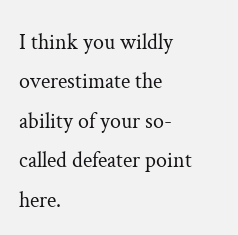I think you wildly overestimate the ability of your so-called defeater point here.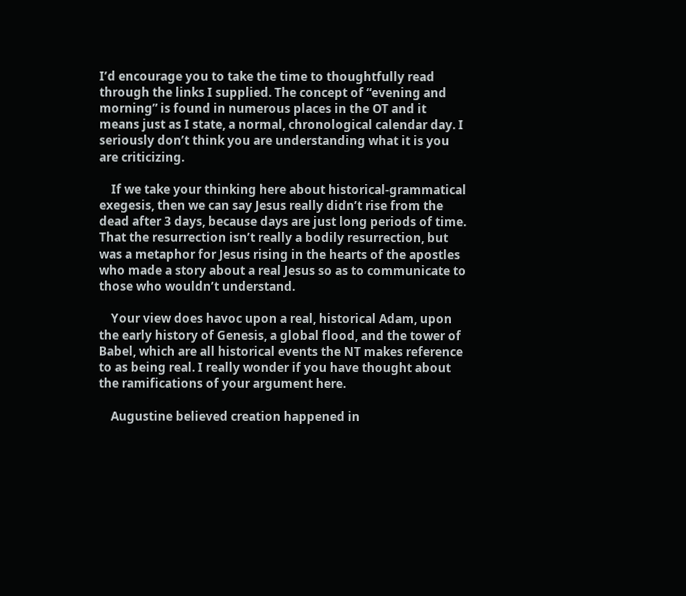I’d encourage you to take the time to thoughtfully read through the links I supplied. The concept of “evening and morning” is found in numerous places in the OT and it means just as I state, a normal, chronological calendar day. I seriously don’t think you are understanding what it is you are criticizing.

    If we take your thinking here about historical-grammatical exegesis, then we can say Jesus really didn’t rise from the dead after 3 days, because days are just long periods of time. That the resurrection isn’t really a bodily resurrection, but was a metaphor for Jesus rising in the hearts of the apostles who made a story about a real Jesus so as to communicate to those who wouldn’t understand.

    Your view does havoc upon a real, historical Adam, upon the early history of Genesis, a global flood, and the tower of Babel, which are all historical events the NT makes reference to as being real. I really wonder if you have thought about the ramifications of your argument here.

    Augustine believed creation happened in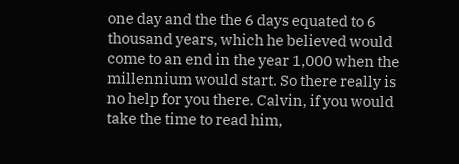one day and the the 6 days equated to 6 thousand years, which he believed would come to an end in the year 1,000 when the millennium would start. So there really is no help for you there. Calvin, if you would take the time to read him,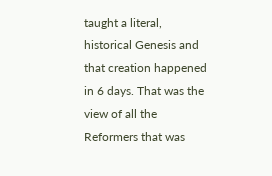taught a literal, historical Genesis and that creation happened in 6 days. That was the view of all the Reformers that was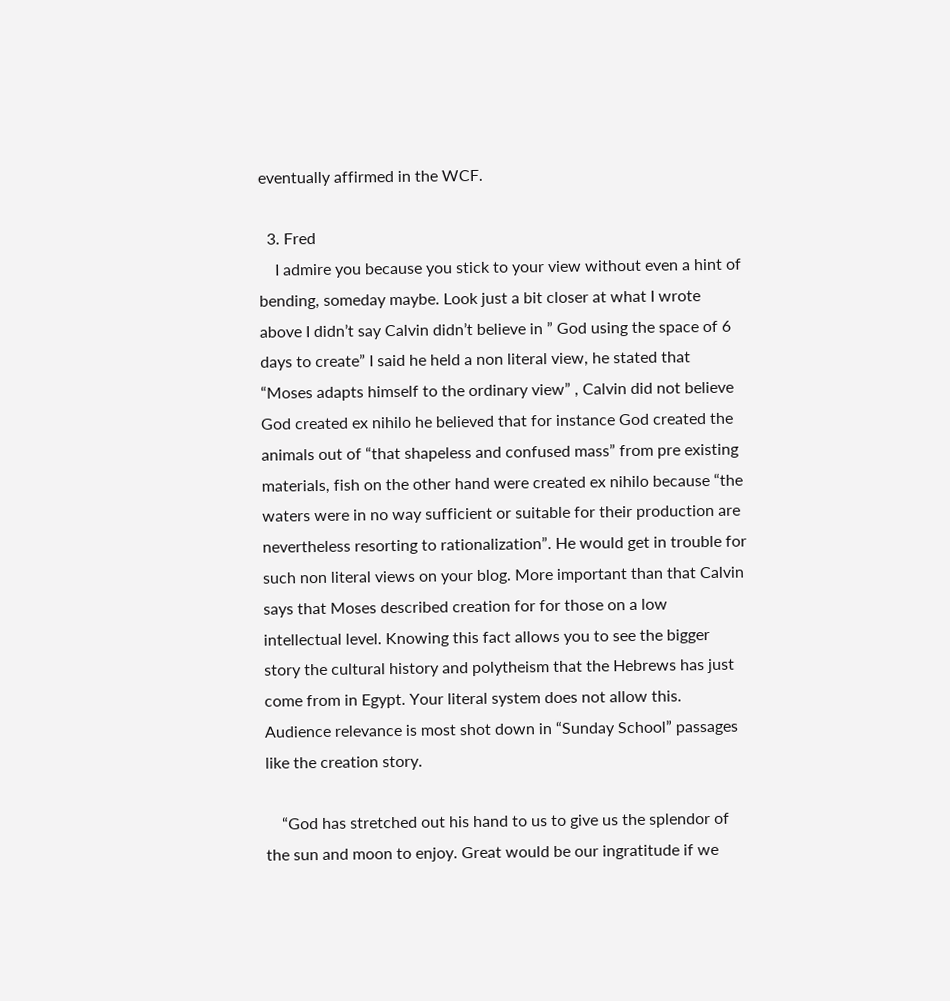eventually affirmed in the WCF.

  3. Fred
    I admire you because you stick to your view without even a hint of bending, someday maybe. Look just a bit closer at what I wrote above I didn’t say Calvin didn’t believe in ” God using the space of 6 days to create” I said he held a non literal view, he stated that “Moses adapts himself to the ordinary view” , Calvin did not believe God created ex nihilo he believed that for instance God created the animals out of “that shapeless and confused mass” from pre existing materials, fish on the other hand were created ex nihilo because “the waters were in no way sufficient or suitable for their production are nevertheless resorting to rationalization”. He would get in trouble for such non literal views on your blog. More important than that Calvin says that Moses described creation for for those on a low intellectual level. Knowing this fact allows you to see the bigger story the cultural history and polytheism that the Hebrews has just come from in Egypt. Your literal system does not allow this. Audience relevance is most shot down in “Sunday School” passages like the creation story.

    “God has stretched out his hand to us to give us the splendor of the sun and moon to enjoy. Great would be our ingratitude if we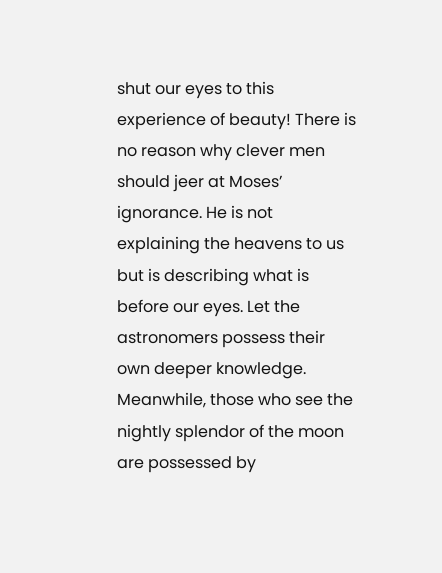shut our eyes to this experience of beauty! There is no reason why clever men should jeer at Moses’ ignorance. He is not explaining the heavens to us but is describing what is before our eyes. Let the astronomers possess their own deeper knowledge. Meanwhile, those who see the nightly splendor of the moon are possessed by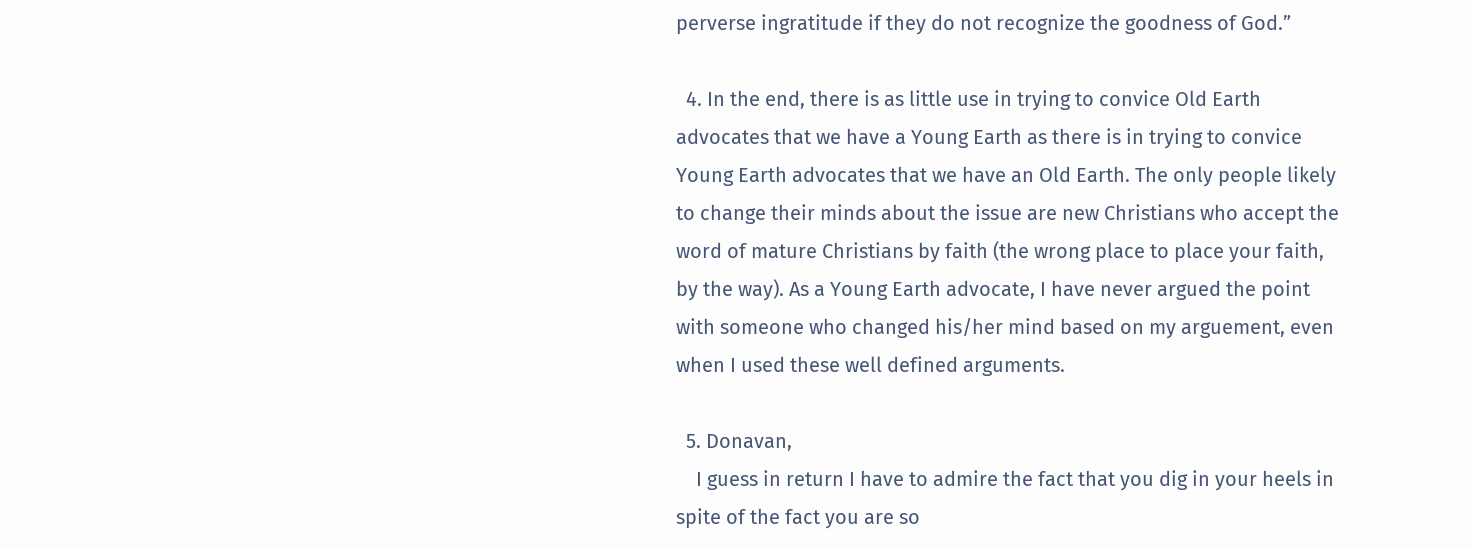perverse ingratitude if they do not recognize the goodness of God.”

  4. In the end, there is as little use in trying to convice Old Earth advocates that we have a Young Earth as there is in trying to convice Young Earth advocates that we have an Old Earth. The only people likely to change their minds about the issue are new Christians who accept the word of mature Christians by faith (the wrong place to place your faith, by the way). As a Young Earth advocate, I have never argued the point with someone who changed his/her mind based on my arguement, even when I used these well defined arguments.

  5. Donavan,
    I guess in return I have to admire the fact that you dig in your heels in spite of the fact you are so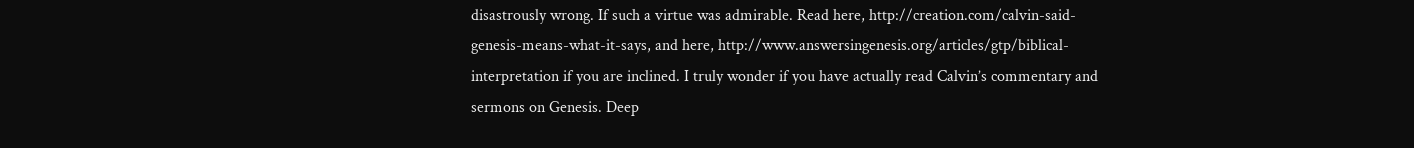disastrously wrong. If such a virtue was admirable. Read here, http://creation.com/calvin-said-genesis-means-what-it-says, and here, http://www.answersingenesis.org/articles/gtp/biblical-interpretation if you are inclined. I truly wonder if you have actually read Calvin’s commentary and sermons on Genesis. Deep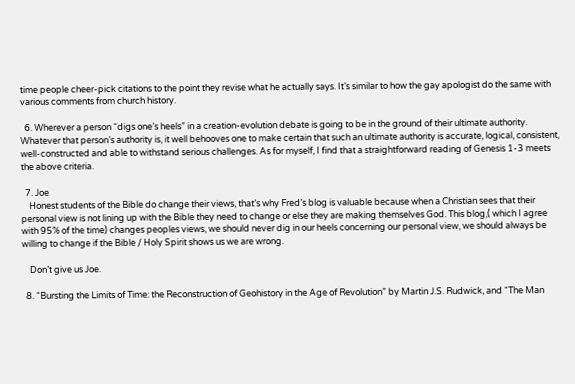time people cheer-pick citations to the point they revise what he actually says. It’s similar to how the gay apologist do the same with various comments from church history.

  6. Wherever a person “digs one’s heels” in a creation-evolution debate is going to be in the ground of their ultimate authority. Whatever that person’s authority is, it well behooves one to make certain that such an ultimate authority is accurate, logical, consistent, well-constructed and able to withstand serious challenges. As for myself, I find that a straightforward reading of Genesis 1-3 meets the above criteria.

  7. Joe
    Honest students of the Bible do change their views, that’s why Fred’s blog is valuable because when a Christian sees that their personal view is not lining up with the Bible they need to change or else they are making themselves God. This blog,( which I agree with 95% of the time) changes peoples views, we should never dig in our heels concerning our personal view, we should always be willing to change if the Bible / Holy Spirit shows us we are wrong.

    Don’t give us Joe.

  8. “Bursting the Limits of Time: the Reconstruction of Geohistory in the Age of Revolution” by Martin J.S. Rudwick, and “The Man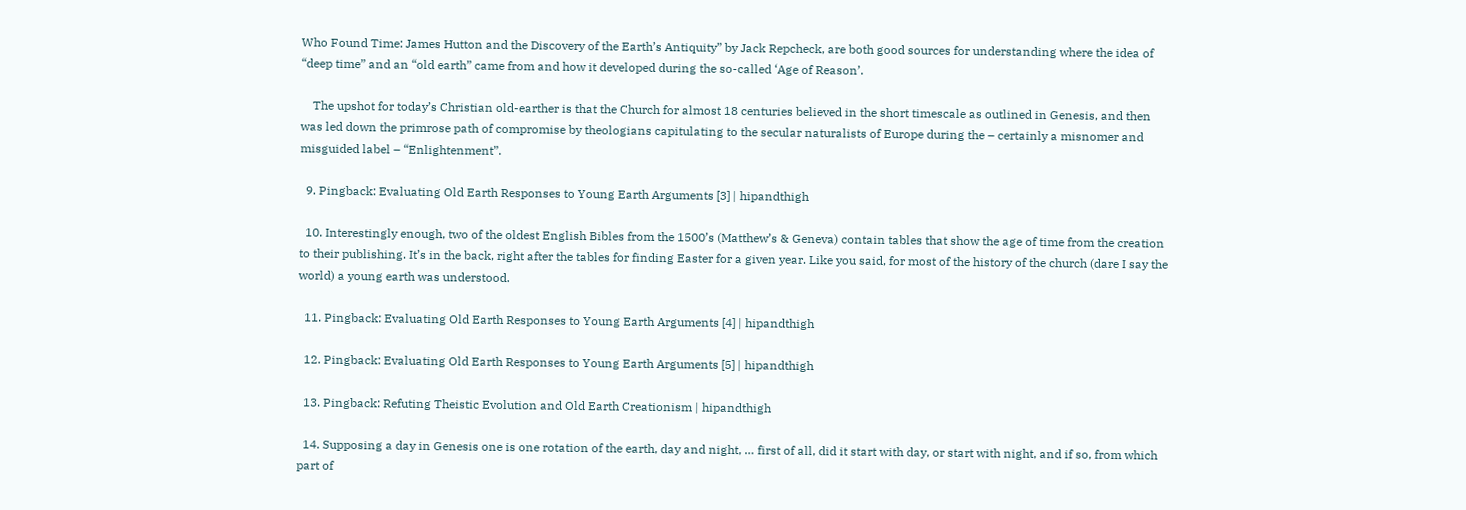Who Found Time: James Hutton and the Discovery of the Earth’s Antiquity” by Jack Repcheck, are both good sources for understanding where the idea of “deep time” and an “old earth” came from and how it developed during the so-called ‘Age of Reason’.

    The upshot for today’s Christian old-earther is that the Church for almost 18 centuries believed in the short timescale as outlined in Genesis, and then was led down the primrose path of compromise by theologians capitulating to the secular naturalists of Europe during the – certainly a misnomer and misguided label – “Enlightenment”.

  9. Pingback: Evaluating Old Earth Responses to Young Earth Arguments [3] | hipandthigh

  10. Interestingly enough, two of the oldest English Bibles from the 1500’s (Matthew’s & Geneva) contain tables that show the age of time from the creation to their publishing. It’s in the back, right after the tables for finding Easter for a given year. Like you said, for most of the history of the church (dare I say the world) a young earth was understood.

  11. Pingback: Evaluating Old Earth Responses to Young Earth Arguments [4] | hipandthigh

  12. Pingback: Evaluating Old Earth Responses to Young Earth Arguments [5] | hipandthigh

  13. Pingback: Refuting Theistic Evolution and Old Earth Creationism | hipandthigh

  14. Supposing a day in Genesis one is one rotation of the earth, day and night, … first of all, did it start with day, or start with night, and if so, from which part of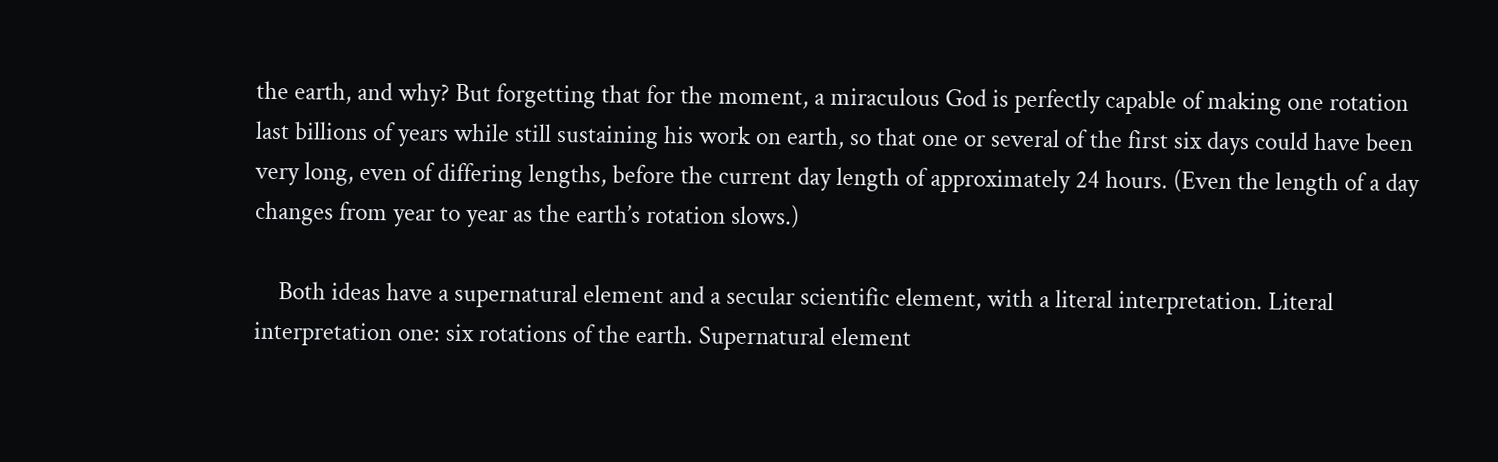the earth, and why? But forgetting that for the moment, a miraculous God is perfectly capable of making one rotation last billions of years while still sustaining his work on earth, so that one or several of the first six days could have been very long, even of differing lengths, before the current day length of approximately 24 hours. (Even the length of a day changes from year to year as the earth’s rotation slows.)

    Both ideas have a supernatural element and a secular scientific element, with a literal interpretation. Literal interpretation one: six rotations of the earth. Supernatural element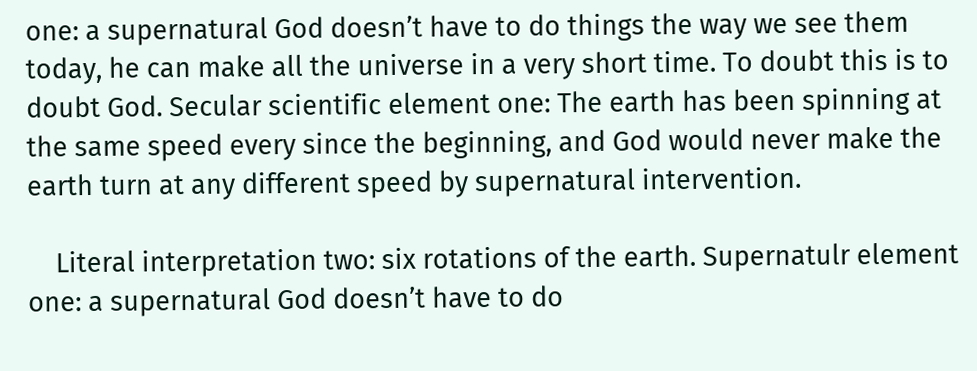one: a supernatural God doesn’t have to do things the way we see them today, he can make all the universe in a very short time. To doubt this is to doubt God. Secular scientific element one: The earth has been spinning at the same speed every since the beginning, and God would never make the earth turn at any different speed by supernatural intervention.

    Literal interpretation two: six rotations of the earth. Supernatulr element one: a supernatural God doesn’t have to do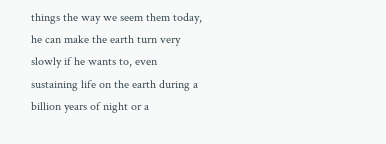things the way we seem them today, he can make the earth turn very slowly if he wants to, even sustaining life on the earth during a billion years of night or a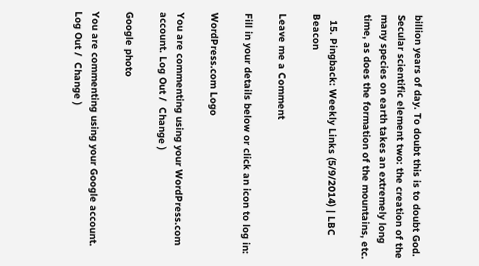billion years of day. To doubt this is to doubt God. Secular scientific element two: the creation of the many species on earth takes an extremely long time, as does the formation of the mountains, etc.

  15. Pingback: Weekly Links (5/9/2014) | LBC Beacon

Leave me a Comment

Fill in your details below or click an icon to log in:

WordPress.com Logo

You are commenting using your WordPress.com account. Log Out /  Change )

Google photo

You are commenting using your Google account. Log Out /  Change )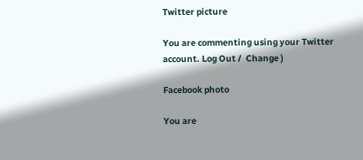Twitter picture

You are commenting using your Twitter account. Log Out /  Change )

Facebook photo

You are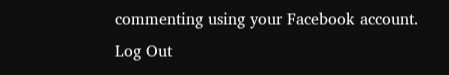commenting using your Facebook account. Log Out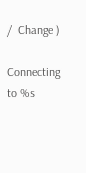/  Change )

Connecting to %s